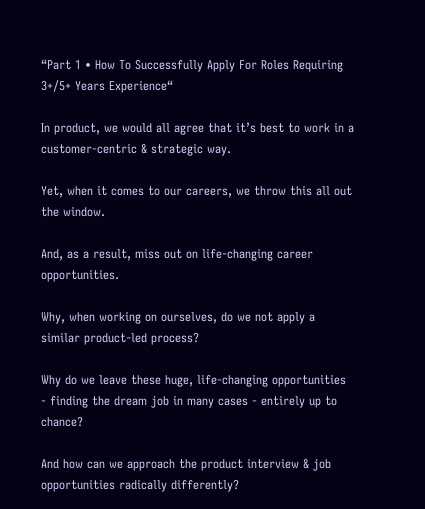“Part 1 • How To Successfully Apply For Roles Requiring 3+/5+ Years Experience“

In product, we would all agree that it’s best to work in a customer-centric & strategic way.

Yet, when it comes to our careers, we throw this all out the window.

And, as a result, miss out on life-changing career opportunities.

Why, when working on ourselves, do we not apply a similar product-led process?

Why do we leave these huge, life-changing opportunities - finding the dream job in many cases - entirely up to chance?

And how can we approach the product interview & job opportunities radically differently?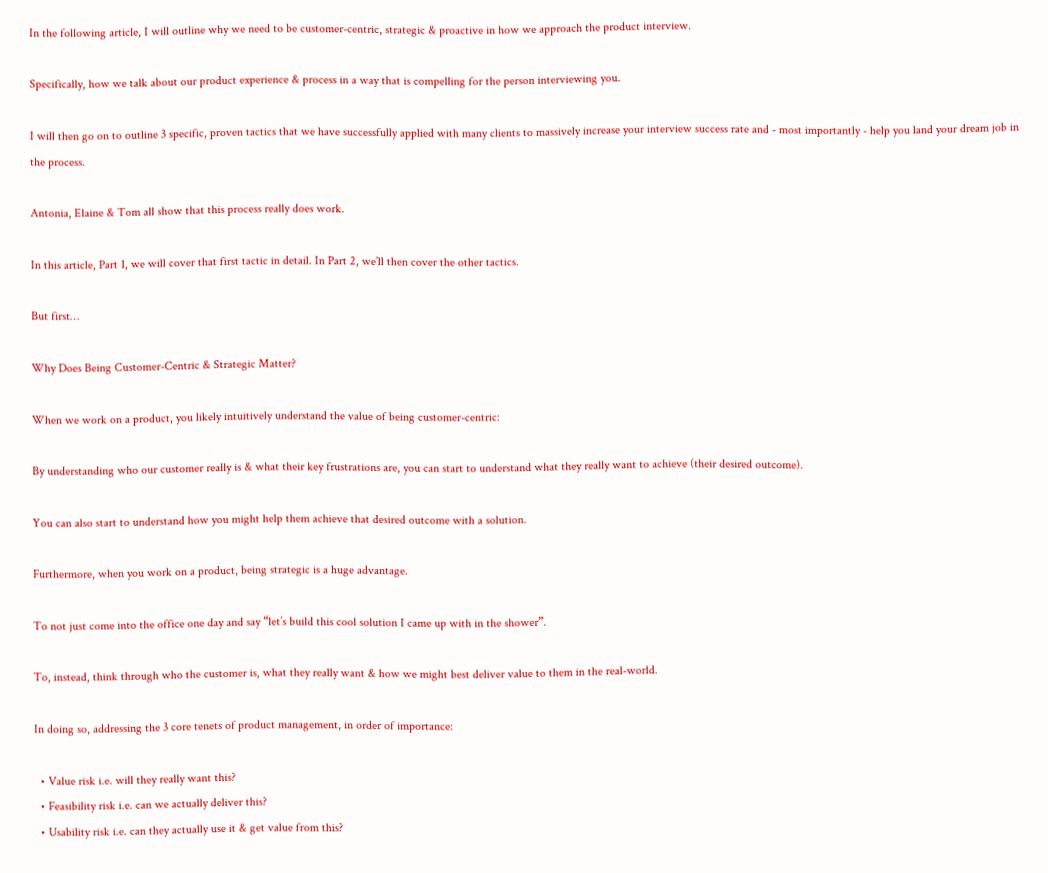In the following article, I will outline why we need to be customer-centric, strategic & proactive in how we approach the product interview.

Specifically, how we talk about our product experience & process in a way that is compelling for the person interviewing you.

I will then go on to outline 3 specific, proven tactics that we have successfully applied with many clients to massively increase your interview success rate and - most importantly - help you land your dream job in the process.

Antonia, Elaine & Tom all show that this process really does work.

In this article, Part 1, we will cover that first tactic in detail. In Part 2, we’ll then cover the other tactics.

But first…

Why Does Being Customer-Centric & Strategic Matter?

When we work on a product, you likely intuitively understand the value of being customer-centric:

By understanding who our customer really is & what their key frustrations are, you can start to understand what they really want to achieve (their desired outcome).

You can also start to understand how you might help them achieve that desired outcome with a solution.

Furthermore, when you work on a product, being strategic is a huge advantage.

To not just come into the office one day and say “let’s build this cool solution I came up with in the shower”.

To, instead, think through who the customer is, what they really want & how we might best deliver value to them in the real-world.

In doing so, addressing the 3 core tenets of product management, in order of importance:

  • Value risk i.e. will they really want this?
  • Feasibility risk i.e. can we actually deliver this?
  • Usability risk i.e. can they actually use it & get value from this?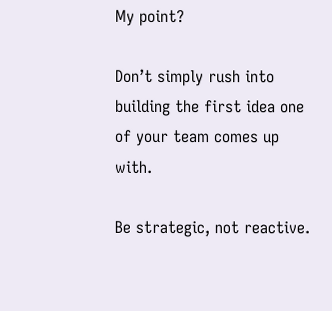My point?

Don’t simply rush into building the first idea one of your team comes up with.

Be strategic, not reactive.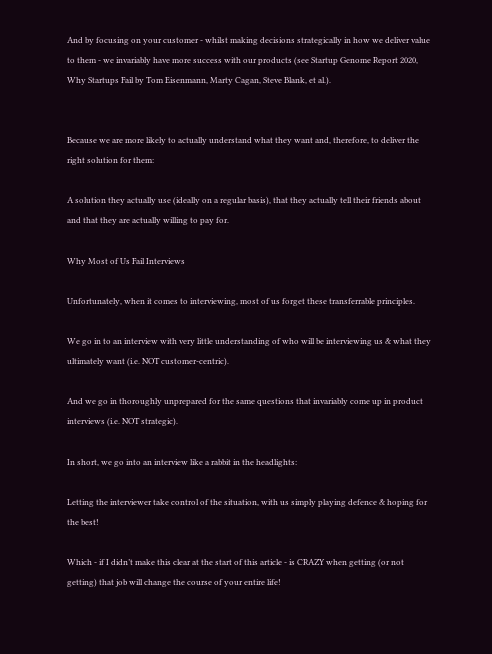And by focusing on your customer - whilst making decisions strategically in how we deliver value to them - we invariably have more success with our products (see Startup Genome Report 2020, Why Startups Fail by Tom Eisenmann, Marty Cagan, Steve Blank, et al.).


Because we are more likely to actually understand what they want and, therefore, to deliver the right solution for them:

A solution they actually use (ideally on a regular basis), that they actually tell their friends about and that they are actually willing to pay for.

Why Most of Us Fail Interviews

Unfortunately, when it comes to interviewing, most of us forget these transferrable principles.

We go in to an interview with very little understanding of who will be interviewing us & what they ultimately want (i.e. NOT customer-centric).

And we go in thoroughly unprepared for the same questions that invariably come up in product interviews (i.e. NOT strategic).

In short, we go into an interview like a rabbit in the headlights:

Letting the interviewer take control of the situation, with us simply playing defence & hoping for the best!

Which - if I didn’t make this clear at the start of this article - is CRAZY when getting (or not getting) that job will change the course of your entire life!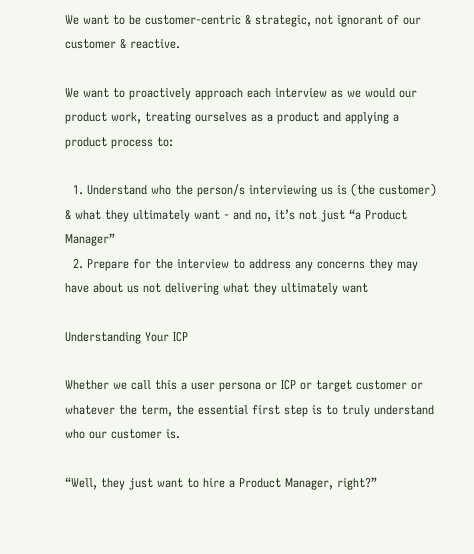We want to be customer-centric & strategic, not ignorant of our customer & reactive.

We want to proactively approach each interview as we would our product work, treating ourselves as a product and applying a product process to:

  1. Understand who the person/s interviewing us is (the customer) & what they ultimately want - and no, it’s not just “a Product Manager”
  2. Prepare for the interview to address any concerns they may have about us not delivering what they ultimately want

Understanding Your ICP

Whether we call this a user persona or ICP or target customer or whatever the term, the essential first step is to truly understand who our customer is.

“Well, they just want to hire a Product Manager, right?”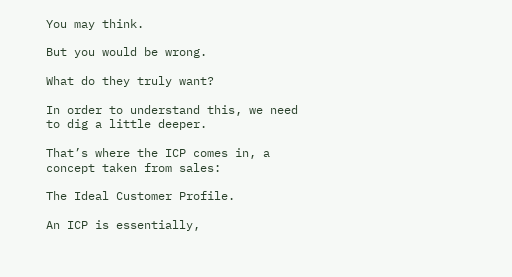You may think.

But you would be wrong.

What do they truly want?

In order to understand this, we need to dig a little deeper.

That’s where the ICP comes in, a concept taken from sales:

The Ideal Customer Profile.

An ICP is essentially,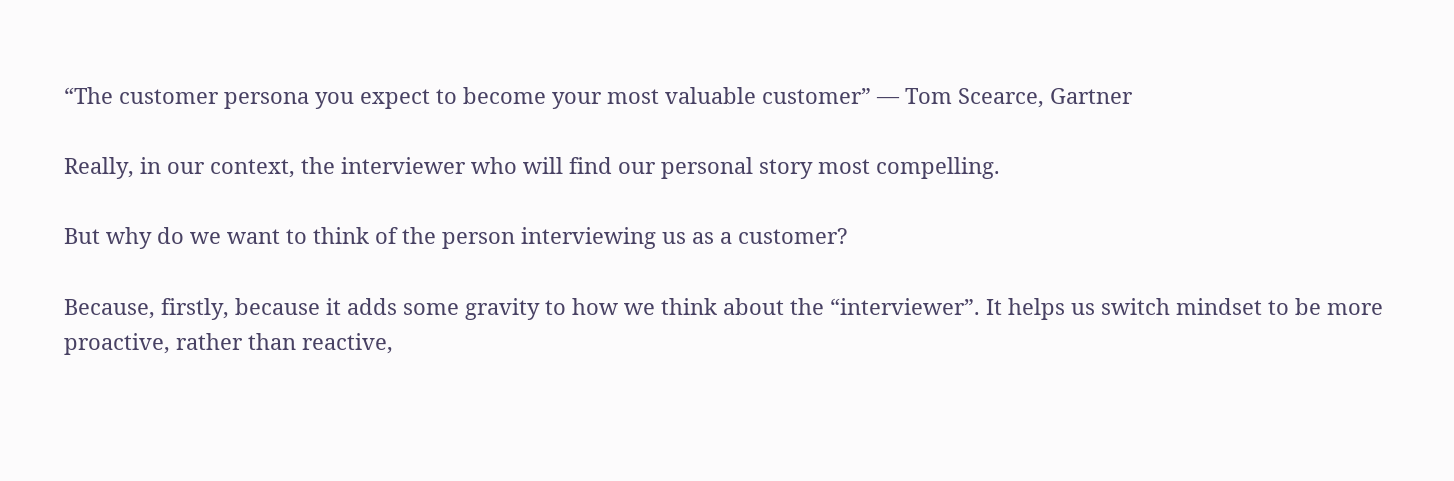“The customer persona you expect to become your most valuable customer” — Tom Scearce, Gartner

Really, in our context, the interviewer who will find our personal story most compelling.

But why do we want to think of the person interviewing us as a customer?

Because, firstly, because it adds some gravity to how we think about the “interviewer”. It helps us switch mindset to be more proactive, rather than reactive,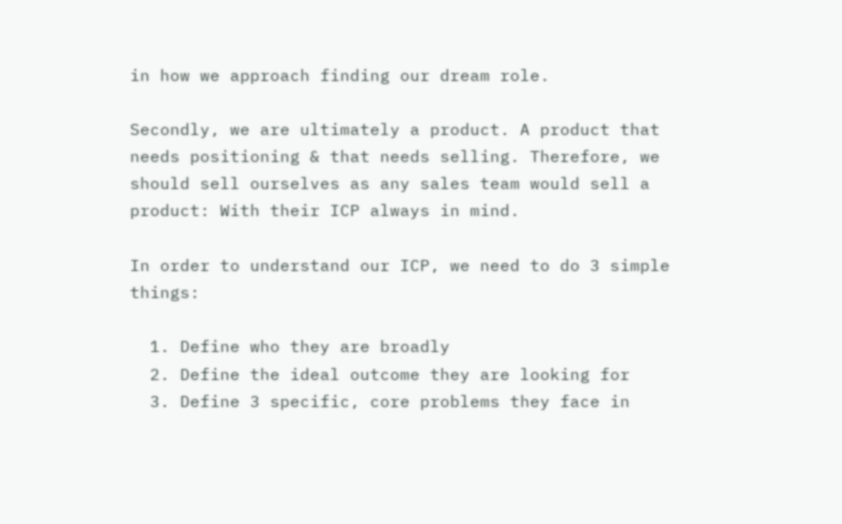in how we approach finding our dream role.

Secondly, we are ultimately a product. A product that needs positioning & that needs selling. Therefore, we should sell ourselves as any sales team would sell a product: With their ICP always in mind.

In order to understand our ICP, we need to do 3 simple things:

  1. Define who they are broadly
  2. Define the ideal outcome they are looking for
  3. Define 3 specific, core problems they face in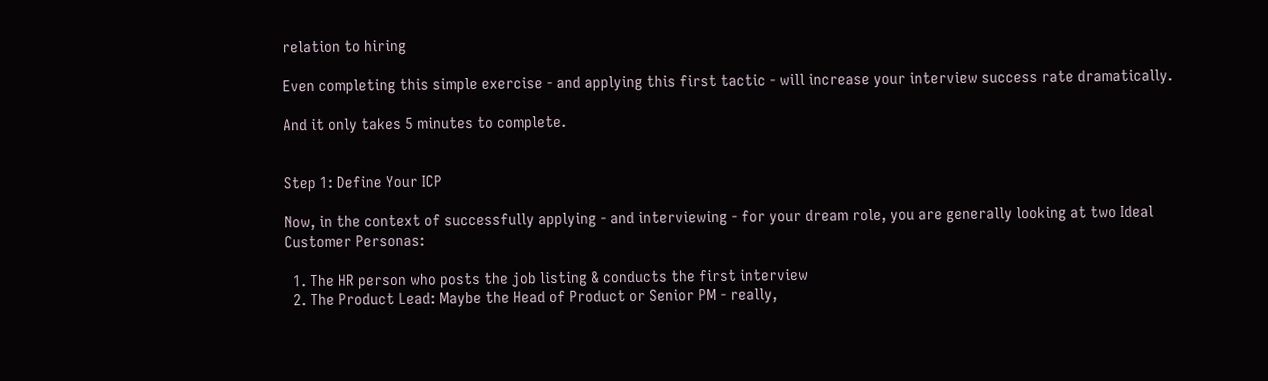relation to hiring

Even completing this simple exercise - and applying this first tactic - will increase your interview success rate dramatically.

And it only takes 5 minutes to complete.


Step 1: Define Your ICP

Now, in the context of successfully applying - and interviewing - for your dream role, you are generally looking at two Ideal Customer Personas:

  1. The HR person who posts the job listing & conducts the first interview
  2. The Product Lead: Maybe the Head of Product or Senior PM - really,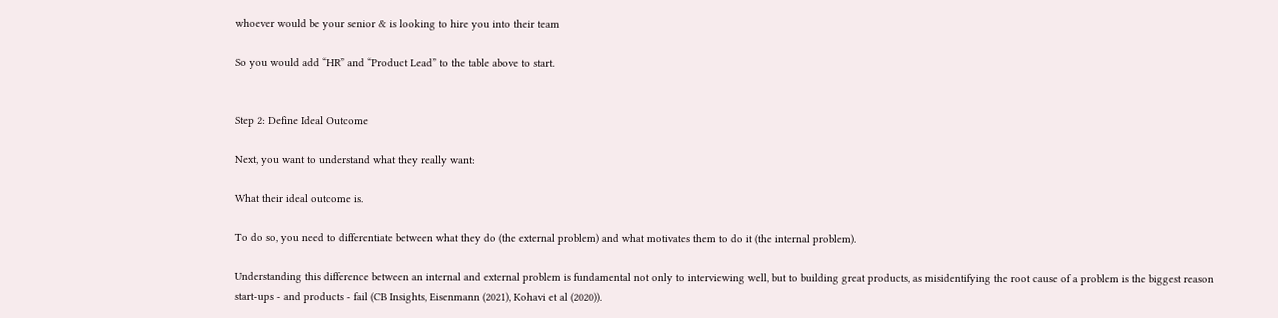whoever would be your senior & is looking to hire you into their team

So you would add “HR” and “Product Lead” to the table above to start.


Step 2: Define Ideal Outcome

Next, you want to understand what they really want:

What their ideal outcome is.

To do so, you need to differentiate between what they do (the external problem) and what motivates them to do it (the internal problem).

Understanding this difference between an internal and external problem is fundamental not only to interviewing well, but to building great products, as misidentifying the root cause of a problem is the biggest reason start-ups - and products - fail (CB Insights, Eisenmann (2021), Kohavi et al (2020)).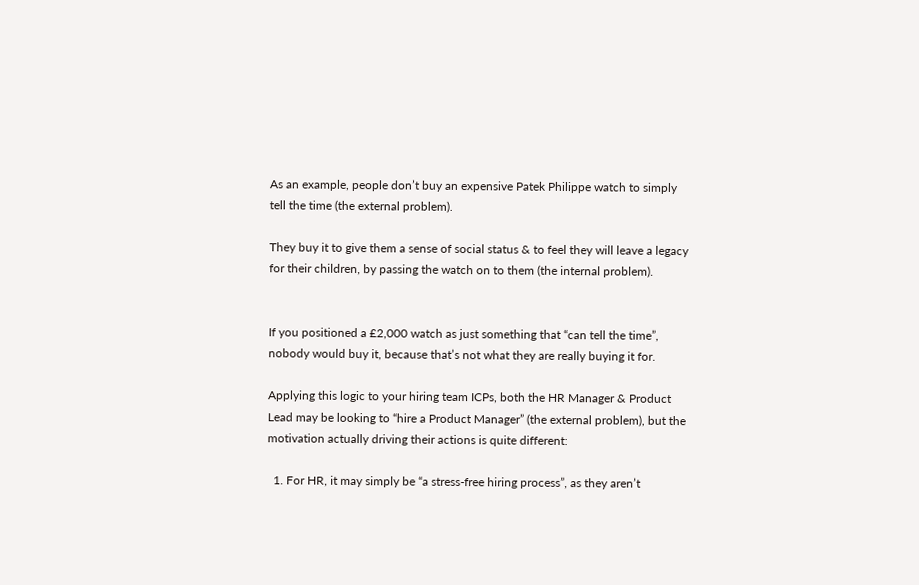As an example, people don’t buy an expensive Patek Philippe watch to simply tell the time (the external problem).

They buy it to give them a sense of social status & to feel they will leave a legacy for their children, by passing the watch on to them (the internal problem).


If you positioned a £2,000 watch as just something that “can tell the time”, nobody would buy it, because that’s not what they are really buying it for.

Applying this logic to your hiring team ICPs, both the HR Manager & Product Lead may be looking to “hire a Product Manager” (the external problem), but the motivation actually driving their actions is quite different:

  1. For HR, it may simply be “a stress-free hiring process”, as they aren’t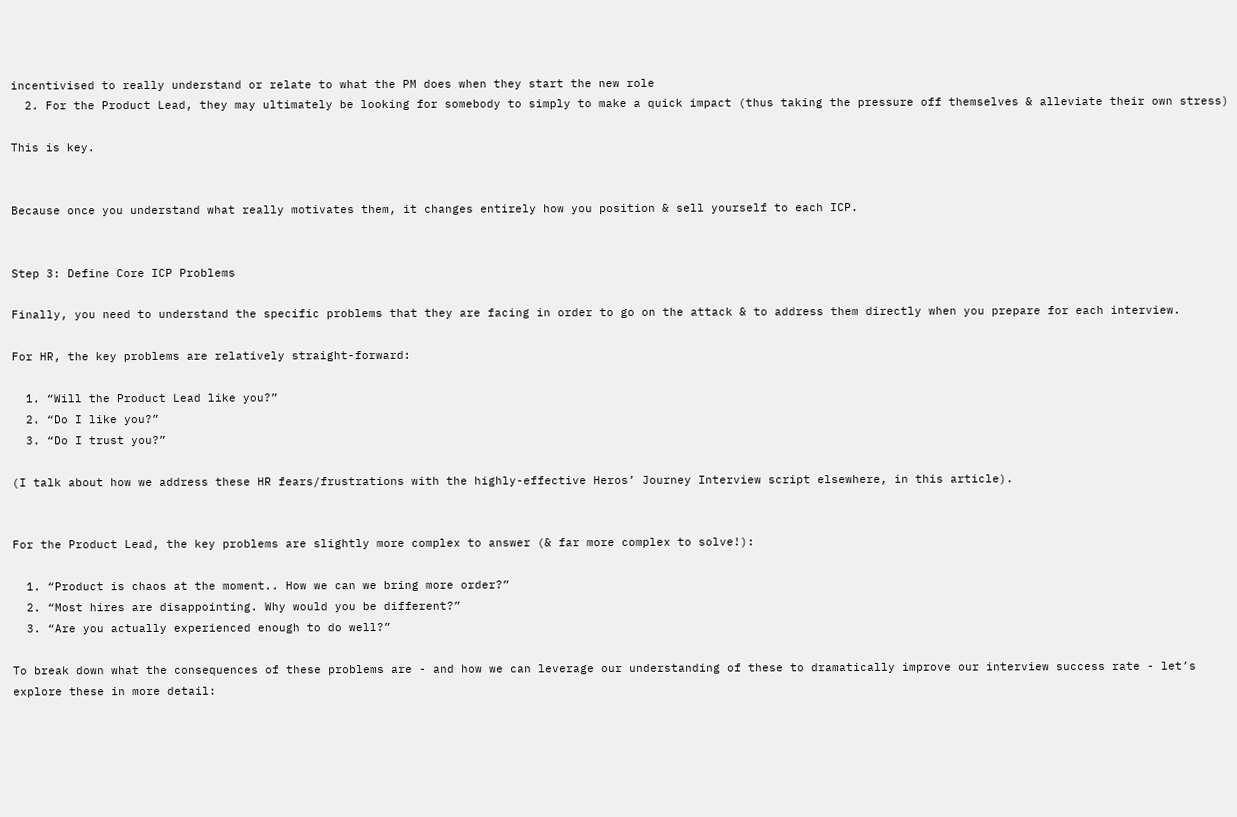incentivised to really understand or relate to what the PM does when they start the new role
  2. For the Product Lead, they may ultimately be looking for somebody to simply to make a quick impact (thus taking the pressure off themselves & alleviate their own stress)

This is key.


Because once you understand what really motivates them, it changes entirely how you position & sell yourself to each ICP.


Step 3: Define Core ICP Problems

Finally, you need to understand the specific problems that they are facing in order to go on the attack & to address them directly when you prepare for each interview.

For HR, the key problems are relatively straight-forward:

  1. “Will the Product Lead like you?”
  2. “Do I like you?”
  3. “Do I trust you?”

(I talk about how we address these HR fears/frustrations with the highly-effective Heros’ Journey Interview script elsewhere, in this article).


For the Product Lead, the key problems are slightly more complex to answer (& far more complex to solve!):

  1. “Product is chaos at the moment.. How we can we bring more order?”
  2. “Most hires are disappointing. Why would you be different?”
  3. “Are you actually experienced enough to do well?”

To break down what the consequences of these problems are - and how we can leverage our understanding of these to dramatically improve our interview success rate - let’s explore these in more detail: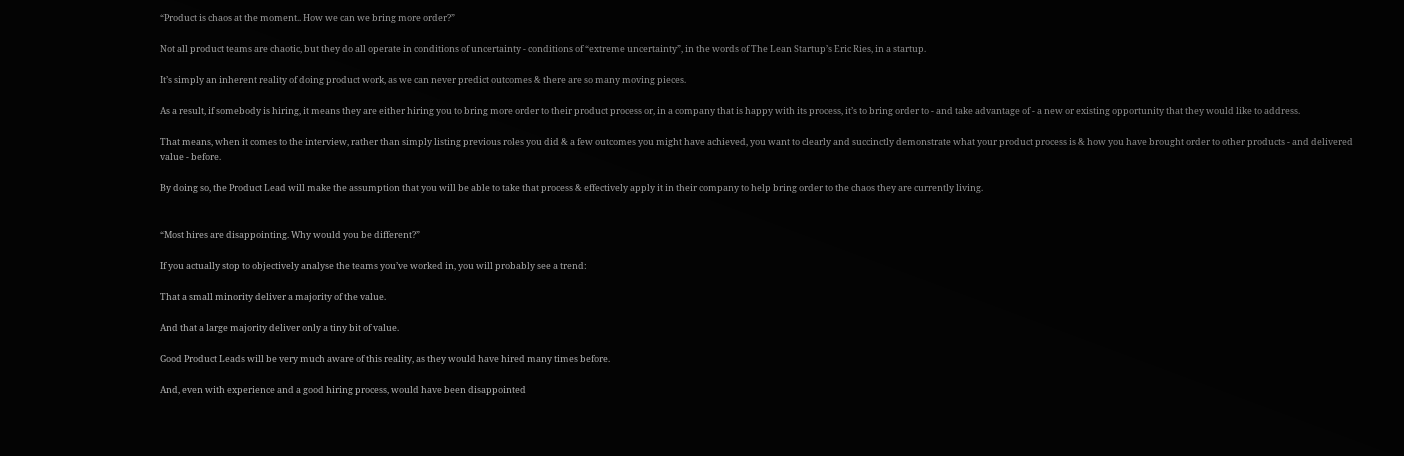“Product is chaos at the moment.. How we can we bring more order?”

Not all product teams are chaotic, but they do all operate in conditions of uncertainty - conditions of “extreme uncertainty”, in the words of The Lean Startup’s Eric Ries, in a startup.

It’s simply an inherent reality of doing product work, as we can never predict outcomes & there are so many moving pieces.

As a result, if somebody is hiring, it means they are either hiring you to bring more order to their product process or, in a company that is happy with its process, it’s to bring order to - and take advantage of - a new or existing opportunity that they would like to address.

That means, when it comes to the interview, rather than simply listing previous roles you did & a few outcomes you might have achieved, you want to clearly and succinctly demonstrate what your product process is & how you have brought order to other products - and delivered value - before.

By doing so, the Product Lead will make the assumption that you will be able to take that process & effectively apply it in their company to help bring order to the chaos they are currently living.


“Most hires are disappointing. Why would you be different?”

If you actually stop to objectively analyse the teams you’ve worked in, you will probably see a trend:

That a small minority deliver a majority of the value.

And that a large majority deliver only a tiny bit of value.

Good Product Leads will be very much aware of this reality, as they would have hired many times before.

And, even with experience and a good hiring process, would have been disappointed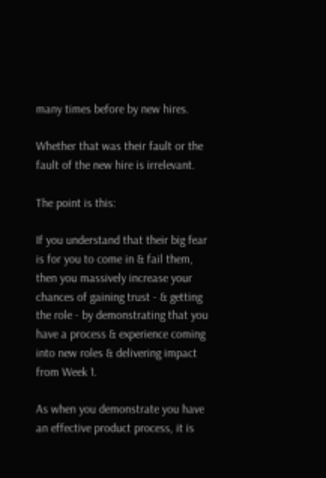many times before by new hires.

Whether that was their fault or the fault of the new hire is irrelevant.

The point is this:

If you understand that their big fear is for you to come in & fail them, then you massively increase your chances of gaining trust - & getting the role - by demonstrating that you have a process & experience coming into new roles & delivering impact from Week 1.

As when you demonstrate you have an effective product process, it is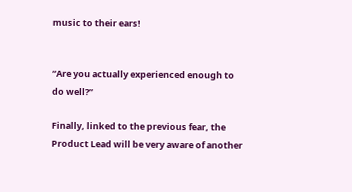music to their ears!


“Are you actually experienced enough to do well?”

Finally, linked to the previous fear, the Product Lead will be very aware of another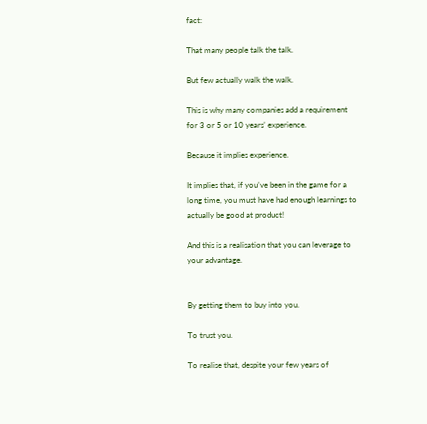fact:

That many people talk the talk.

But few actually walk the walk.

This is why many companies add a requirement for 3 or 5 or 10 years’ experience.

Because it implies experience.

It implies that, if you’ve been in the game for a long time, you must have had enough learnings to actually be good at product!

And this is a realisation that you can leverage to your advantage.


By getting them to buy into you.

To trust you.

To realise that, despite your few years of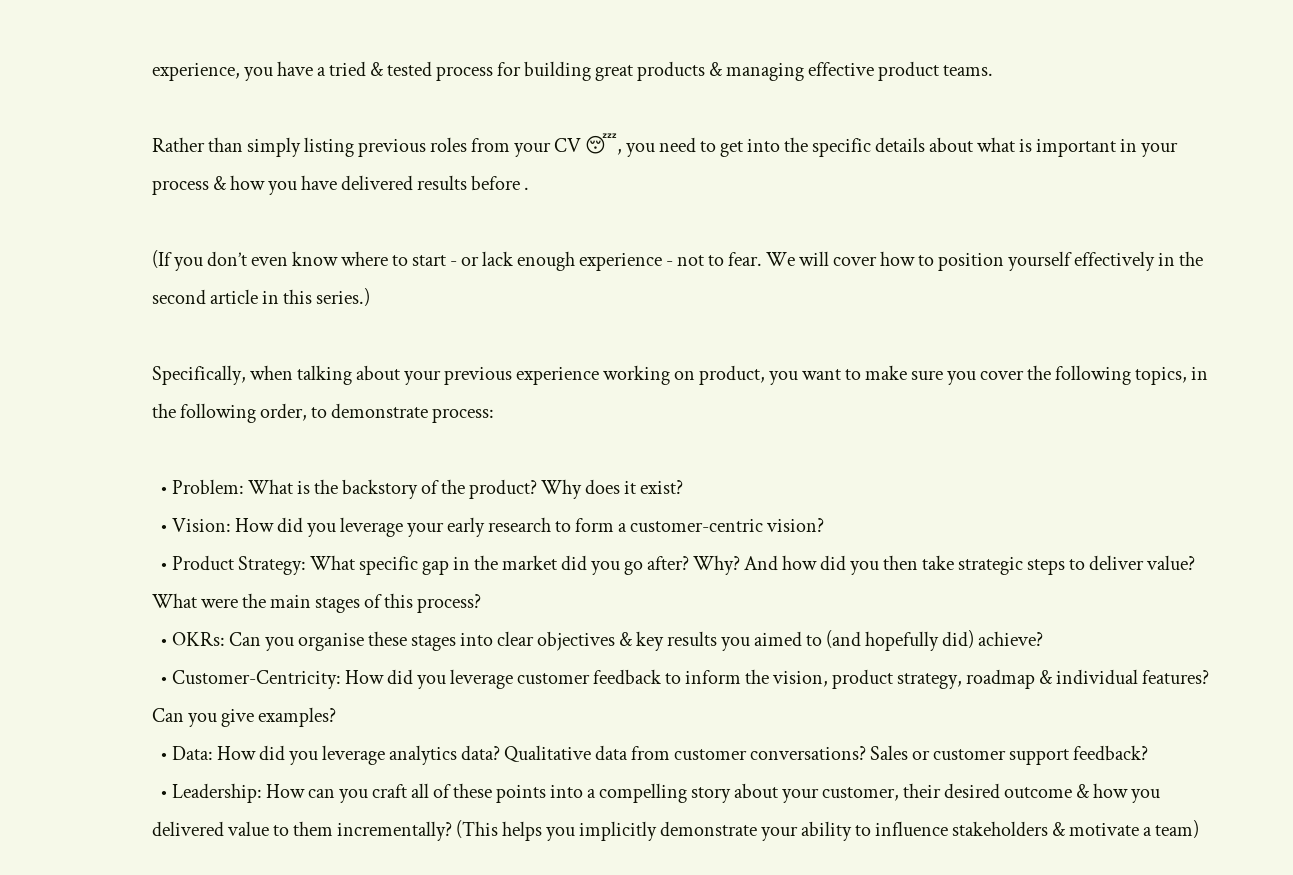experience, you have a tried & tested process for building great products & managing effective product teams.

Rather than simply listing previous roles from your CV 😴, you need to get into the specific details about what is important in your process & how you have delivered results before .

(If you don’t even know where to start - or lack enough experience - not to fear. We will cover how to position yourself effectively in the second article in this series.)

Specifically, when talking about your previous experience working on product, you want to make sure you cover the following topics, in the following order, to demonstrate process:

  • Problem: What is the backstory of the product? Why does it exist?
  • Vision: How did you leverage your early research to form a customer-centric vision?
  • Product Strategy: What specific gap in the market did you go after? Why? And how did you then take strategic steps to deliver value? What were the main stages of this process?
  • OKRs: Can you organise these stages into clear objectives & key results you aimed to (and hopefully did) achieve?
  • Customer-Centricity: How did you leverage customer feedback to inform the vision, product strategy, roadmap & individual features? Can you give examples?
  • Data: How did you leverage analytics data? Qualitative data from customer conversations? Sales or customer support feedback?
  • Leadership: How can you craft all of these points into a compelling story about your customer, their desired outcome & how you delivered value to them incrementally? (This helps you implicitly demonstrate your ability to influence stakeholders & motivate a team)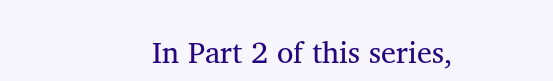In Part 2 of this series,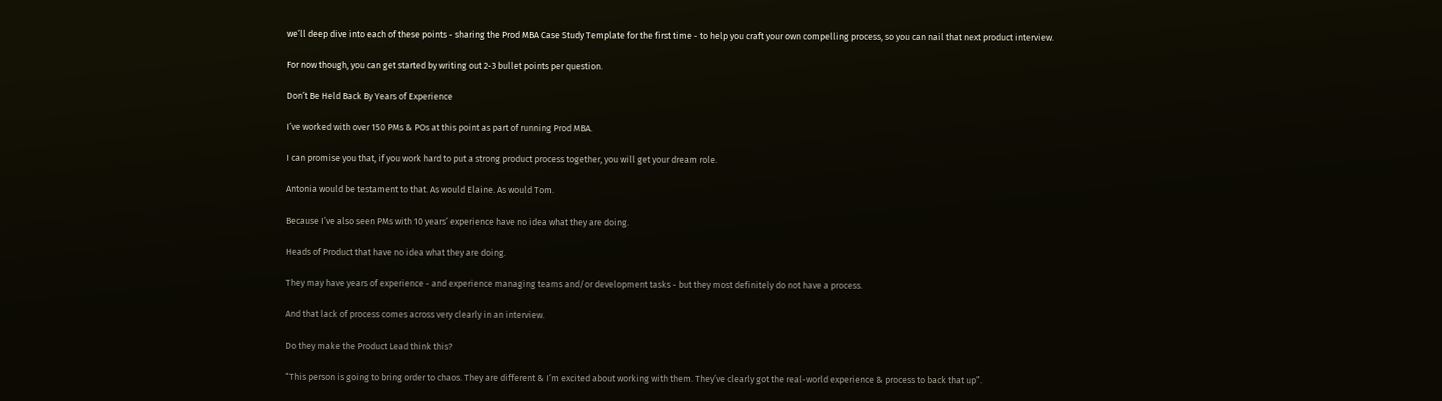we’ll deep dive into each of these points - sharing the Prod MBA Case Study Template for the first time - to help you craft your own compelling process, so you can nail that next product interview.

For now though, you can get started by writing out 2-3 bullet points per question.

Don’t Be Held Back By Years of Experience

I’ve worked with over 150 PMs & POs at this point as part of running Prod MBA.

I can promise you that, if you work hard to put a strong product process together, you will get your dream role.

Antonia would be testament to that. As would Elaine. As would Tom.

Because I’ve also seen PMs with 10 years’ experience have no idea what they are doing.

Heads of Product that have no idea what they are doing.

They may have years of experience - and experience managing teams and/or development tasks - but they most definitely do not have a process.

And that lack of process comes across very clearly in an interview.

Do they make the Product Lead think this?

“This person is going to bring order to chaos. They are different & I’m excited about working with them. They’ve clearly got the real-world experience & process to back that up”.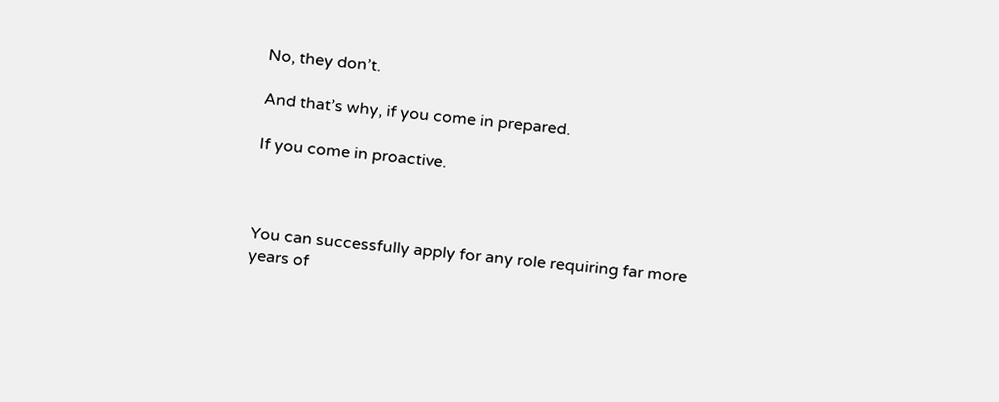No, they don’t.

And that’s why, if you come in prepared.

If you come in proactive.



You can successfully apply for any role requiring far more years of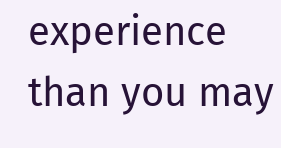experience than you may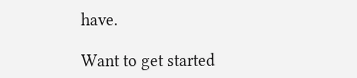have.

Want to get started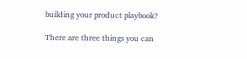building your product playbook?

There are three things you can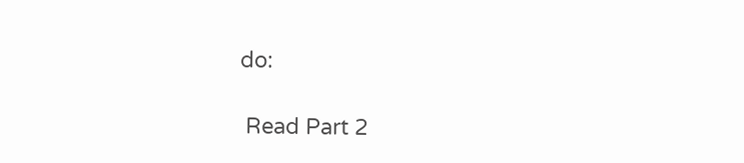do:

 Read Part 2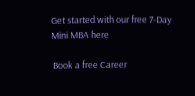Get started with our free 7-Day Mini MBA here

 Book a free Career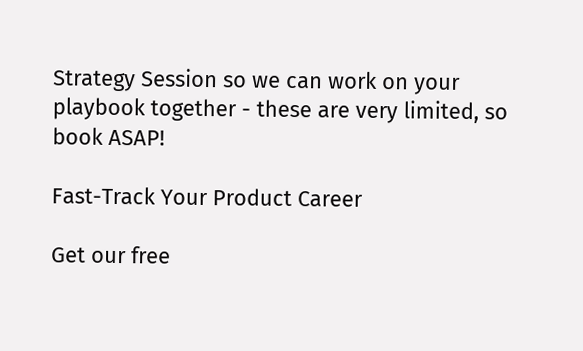Strategy Session so we can work on your playbook together - these are very limited, so book ASAP!

Fast-Track Your Product Career

Get our free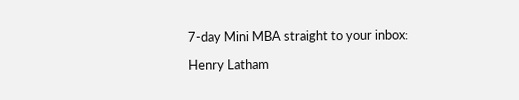7-day Mini MBA straight to your inbox:

Henry Latham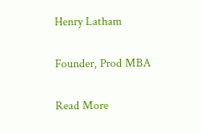Henry Latham

Founder, Prod MBA

Read More